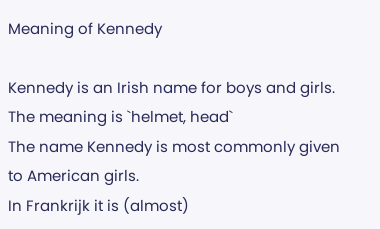Meaning of Kennedy

Kennedy is an Irish name for boys and girls.
The meaning is `helmet, head`
The name Kennedy is most commonly given to American girls.
In Frankrijk it is (almost)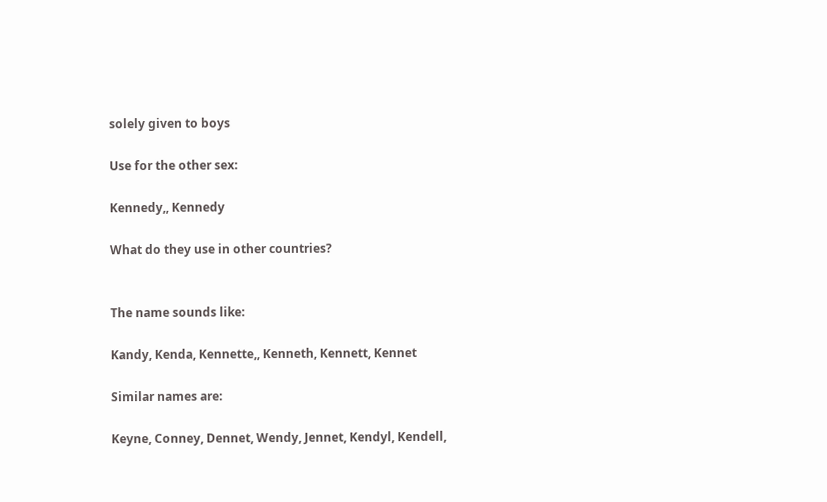solely given to boys

Use for the other sex:

Kennedy,, Kennedy

What do they use in other countries?


The name sounds like:

Kandy, Kenda, Kennette,, Kenneth, Kennett, Kennet

Similar names are:

Keyne, Conney, Dennet, Wendy, Jennet, Kendyl, Kendell,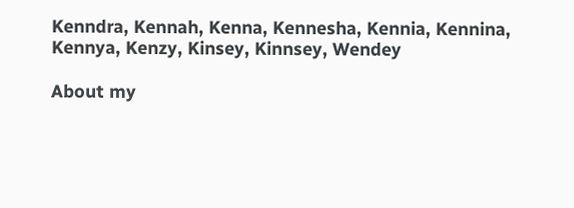Kenndra, Kennah, Kenna, Kennesha, Kennia, Kennina, Kennya, Kenzy, Kinsey, Kinnsey, Wendey

About my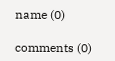name (0)

comments (0)